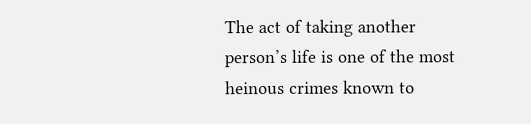The act of taking another person’s life is one of the most heinous crimes known to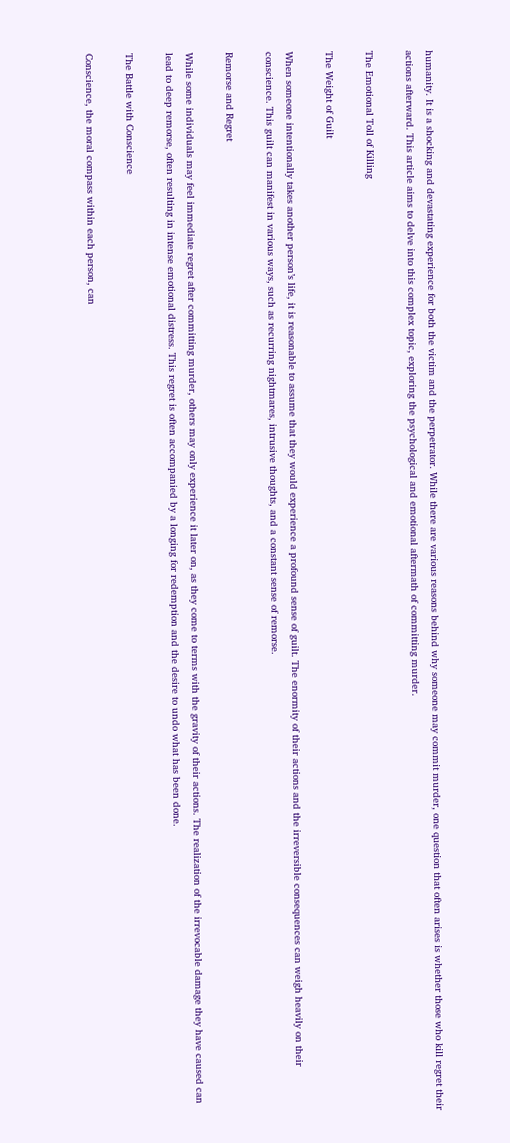humanity. It is a shocking and devastating experience for both the victim and the perpetrator. While there are various reasons behind why someone may commit murder, one question that often arises is whether those who kill regret their actions afterward. This article aims to delve into this complex topic, exploring the psychological and emotional aftermath of committing murder.

The Emotional Toll of Killing

The Weight of Guilt

When someone intentionally takes another person’s life, it is reasonable to assume that they would experience a profound sense of guilt. The enormity of their actions and the irreversible consequences can weigh heavily on their conscience. This guilt can manifest in various ways, such as recurring nightmares, intrusive thoughts, and a constant sense of remorse.

Remorse and Regret

While some individuals may feel immediate regret after committing murder, others may only experience it later on, as they come to terms with the gravity of their actions. The realization of the irrevocable damage they have caused can lead to deep remorse, often resulting in intense emotional distress. This regret is often accompanied by a longing for redemption and the desire to undo what has been done.

The Battle with Conscience

Conscience, the moral compass within each person, can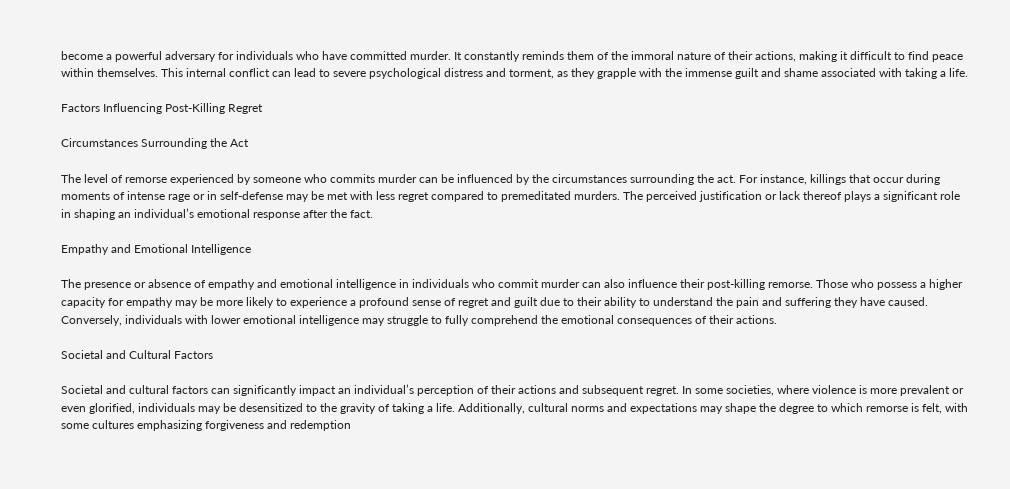become a powerful adversary for individuals who have committed murder. It constantly reminds them of the immoral nature of their actions, making it difficult to find peace within themselves. This internal conflict can lead to severe psychological distress and torment, as they grapple with the immense guilt and shame associated with taking a life.

Factors Influencing Post-Killing Regret

Circumstances Surrounding the Act

The level of remorse experienced by someone who commits murder can be influenced by the circumstances surrounding the act. For instance, killings that occur during moments of intense rage or in self-defense may be met with less regret compared to premeditated murders. The perceived justification or lack thereof plays a significant role in shaping an individual’s emotional response after the fact.

Empathy and Emotional Intelligence

The presence or absence of empathy and emotional intelligence in individuals who commit murder can also influence their post-killing remorse. Those who possess a higher capacity for empathy may be more likely to experience a profound sense of regret and guilt due to their ability to understand the pain and suffering they have caused. Conversely, individuals with lower emotional intelligence may struggle to fully comprehend the emotional consequences of their actions.

Societal and Cultural Factors

Societal and cultural factors can significantly impact an individual’s perception of their actions and subsequent regret. In some societies, where violence is more prevalent or even glorified, individuals may be desensitized to the gravity of taking a life. Additionally, cultural norms and expectations may shape the degree to which remorse is felt, with some cultures emphasizing forgiveness and redemption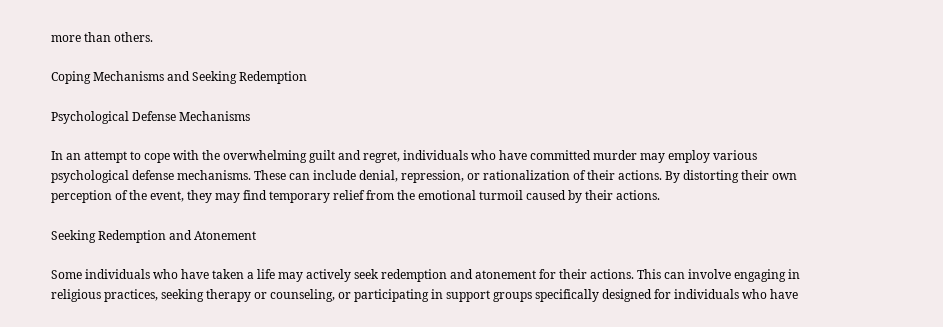more than others.

Coping Mechanisms and Seeking Redemption

Psychological Defense Mechanisms

In an attempt to cope with the overwhelming guilt and regret, individuals who have committed murder may employ various psychological defense mechanisms. These can include denial, repression, or rationalization of their actions. By distorting their own perception of the event, they may find temporary relief from the emotional turmoil caused by their actions.

Seeking Redemption and Atonement

Some individuals who have taken a life may actively seek redemption and atonement for their actions. This can involve engaging in religious practices, seeking therapy or counseling, or participating in support groups specifically designed for individuals who have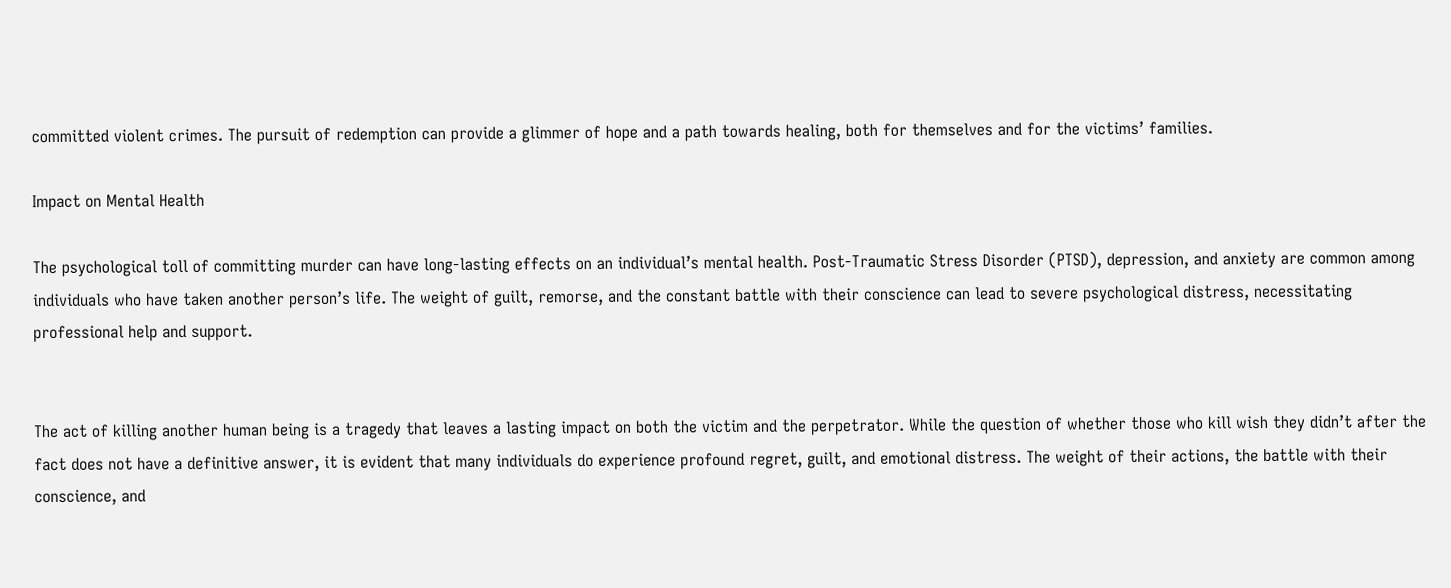committed violent crimes. The pursuit of redemption can provide a glimmer of hope and a path towards healing, both for themselves and for the victims’ families.

Impact on Mental Health

The psychological toll of committing murder can have long-lasting effects on an individual’s mental health. Post-Traumatic Stress Disorder (PTSD), depression, and anxiety are common among individuals who have taken another person’s life. The weight of guilt, remorse, and the constant battle with their conscience can lead to severe psychological distress, necessitating professional help and support.


The act of killing another human being is a tragedy that leaves a lasting impact on both the victim and the perpetrator. While the question of whether those who kill wish they didn’t after the fact does not have a definitive answer, it is evident that many individuals do experience profound regret, guilt, and emotional distress. The weight of their actions, the battle with their conscience, and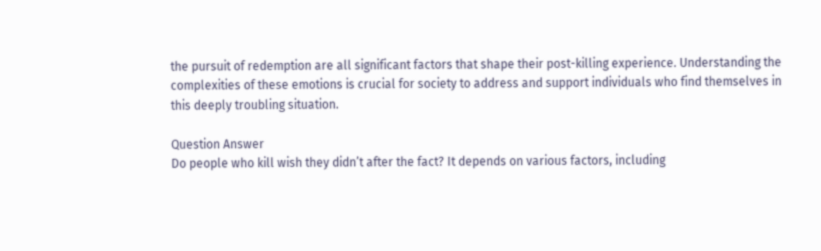the pursuit of redemption are all significant factors that shape their post-killing experience. Understanding the complexities of these emotions is crucial for society to address and support individuals who find themselves in this deeply troubling situation.

Question Answer
Do people who kill wish they didn’t after the fact? It depends on various factors, including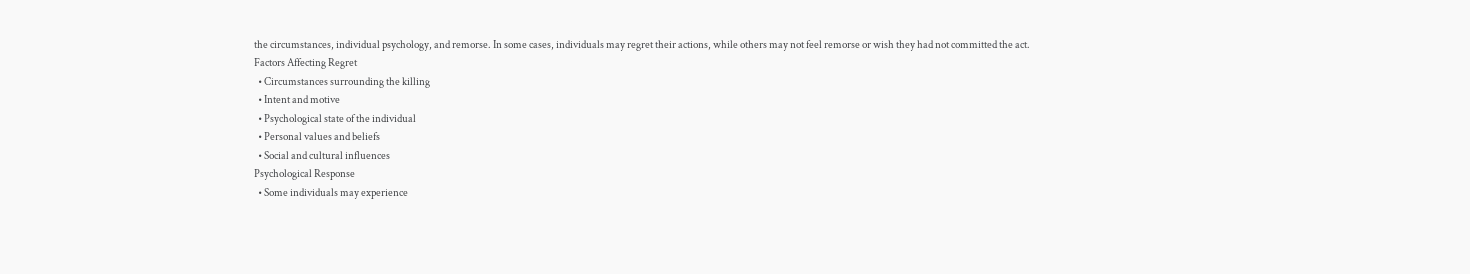the circumstances, individual psychology, and remorse. In some cases, individuals may regret their actions, while others may not feel remorse or wish they had not committed the act.
Factors Affecting Regret
  • Circumstances surrounding the killing
  • Intent and motive
  • Psychological state of the individual
  • Personal values and beliefs
  • Social and cultural influences
Psychological Response
  • Some individuals may experience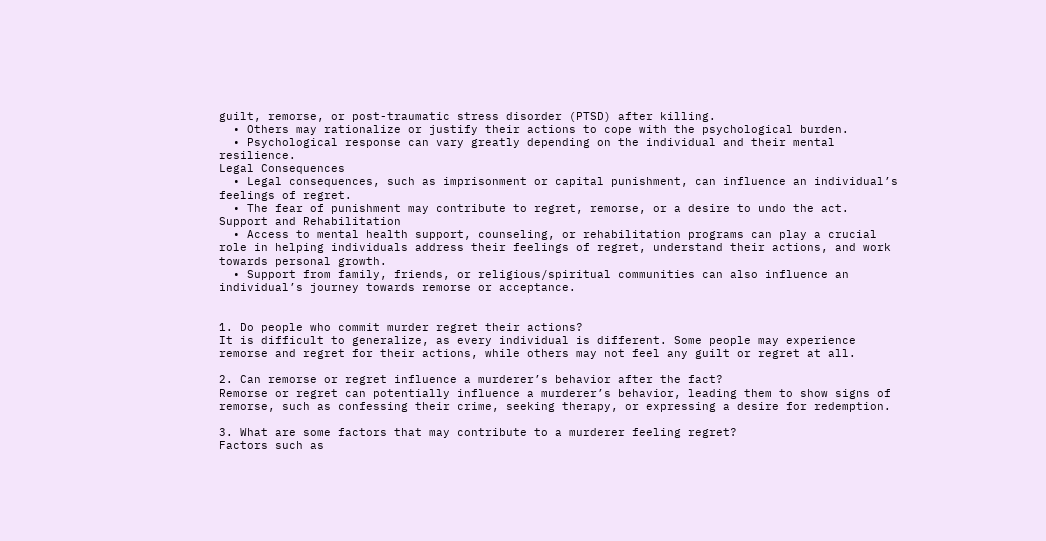guilt, remorse, or post-traumatic stress disorder (PTSD) after killing.
  • Others may rationalize or justify their actions to cope with the psychological burden.
  • Psychological response can vary greatly depending on the individual and their mental resilience.
Legal Consequences
  • Legal consequences, such as imprisonment or capital punishment, can influence an individual’s feelings of regret.
  • The fear of punishment may contribute to regret, remorse, or a desire to undo the act.
Support and Rehabilitation
  • Access to mental health support, counseling, or rehabilitation programs can play a crucial role in helping individuals address their feelings of regret, understand their actions, and work towards personal growth.
  • Support from family, friends, or religious/spiritual communities can also influence an individual’s journey towards remorse or acceptance.


1. Do people who commit murder regret their actions?
It is difficult to generalize, as every individual is different. Some people may experience remorse and regret for their actions, while others may not feel any guilt or regret at all.

2. Can remorse or regret influence a murderer’s behavior after the fact?
Remorse or regret can potentially influence a murderer’s behavior, leading them to show signs of remorse, such as confessing their crime, seeking therapy, or expressing a desire for redemption.

3. What are some factors that may contribute to a murderer feeling regret?
Factors such as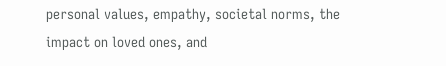personal values, empathy, societal norms, the impact on loved ones, and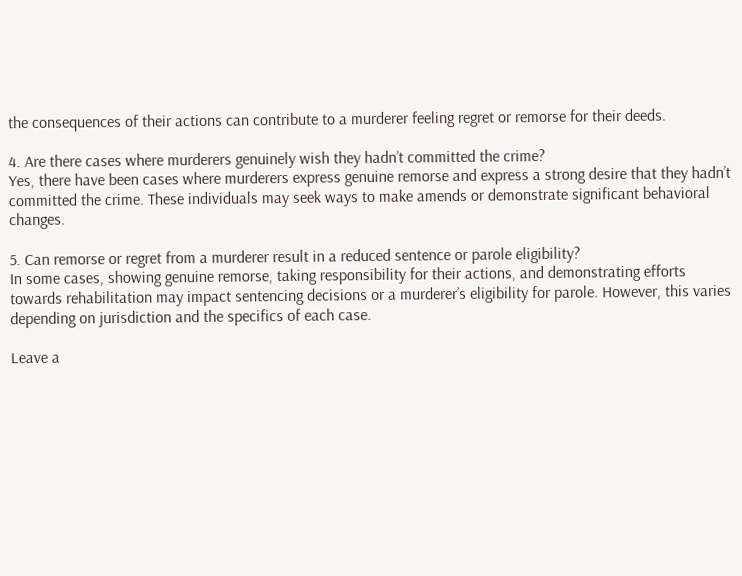the consequences of their actions can contribute to a murderer feeling regret or remorse for their deeds.

4. Are there cases where murderers genuinely wish they hadn’t committed the crime?
Yes, there have been cases where murderers express genuine remorse and express a strong desire that they hadn’t committed the crime. These individuals may seek ways to make amends or demonstrate significant behavioral changes.

5. Can remorse or regret from a murderer result in a reduced sentence or parole eligibility?
In some cases, showing genuine remorse, taking responsibility for their actions, and demonstrating efforts towards rehabilitation may impact sentencing decisions or a murderer’s eligibility for parole. However, this varies depending on jurisdiction and the specifics of each case.

Leave a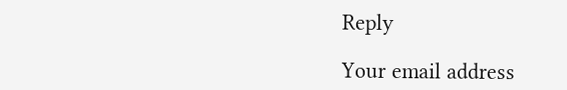Reply

Your email address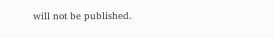will not be published.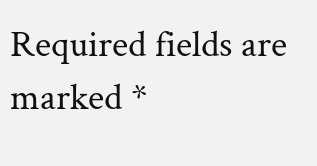Required fields are marked *